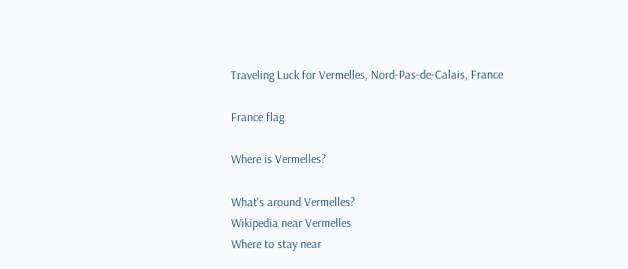Traveling Luck for Vermelles, Nord-Pas-de-Calais, France

France flag

Where is Vermelles?

What's around Vermelles?
Wikipedia near Vermelles
Where to stay near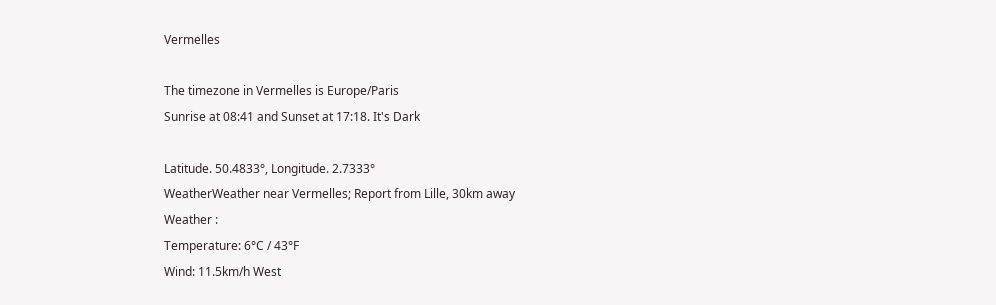Vermelles

The timezone in Vermelles is Europe/Paris
Sunrise at 08:41 and Sunset at 17:18. It's Dark

Latitude. 50.4833°, Longitude. 2.7333°
WeatherWeather near Vermelles; Report from Lille, 30km away
Weather :
Temperature: 6°C / 43°F
Wind: 11.5km/h West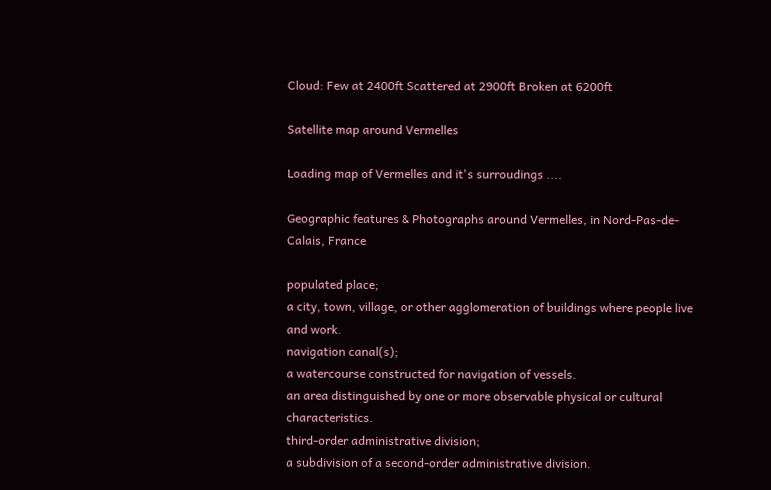Cloud: Few at 2400ft Scattered at 2900ft Broken at 6200ft

Satellite map around Vermelles

Loading map of Vermelles and it's surroudings ....

Geographic features & Photographs around Vermelles, in Nord-Pas-de-Calais, France

populated place;
a city, town, village, or other agglomeration of buildings where people live and work.
navigation canal(s);
a watercourse constructed for navigation of vessels.
an area distinguished by one or more observable physical or cultural characteristics.
third-order administrative division;
a subdivision of a second-order administrative division.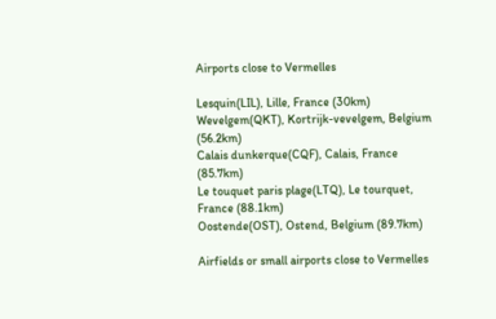Airports close to Vermelles

Lesquin(LIL), Lille, France (30km)
Wevelgem(QKT), Kortrijk-vevelgem, Belgium (56.2km)
Calais dunkerque(CQF), Calais, France (85.7km)
Le touquet paris plage(LTQ), Le tourquet, France (88.1km)
Oostende(OST), Ostend, Belgium (89.7km)

Airfields or small airports close to Vermelles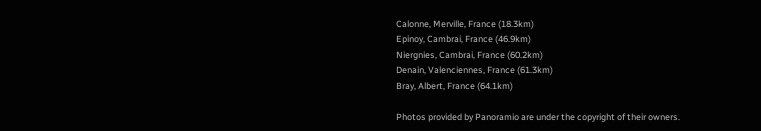Calonne, Merville, France (18.3km)
Epinoy, Cambrai, France (46.9km)
Niergnies, Cambrai, France (60.2km)
Denain, Valenciennes, France (61.3km)
Bray, Albert, France (64.1km)

Photos provided by Panoramio are under the copyright of their owners.